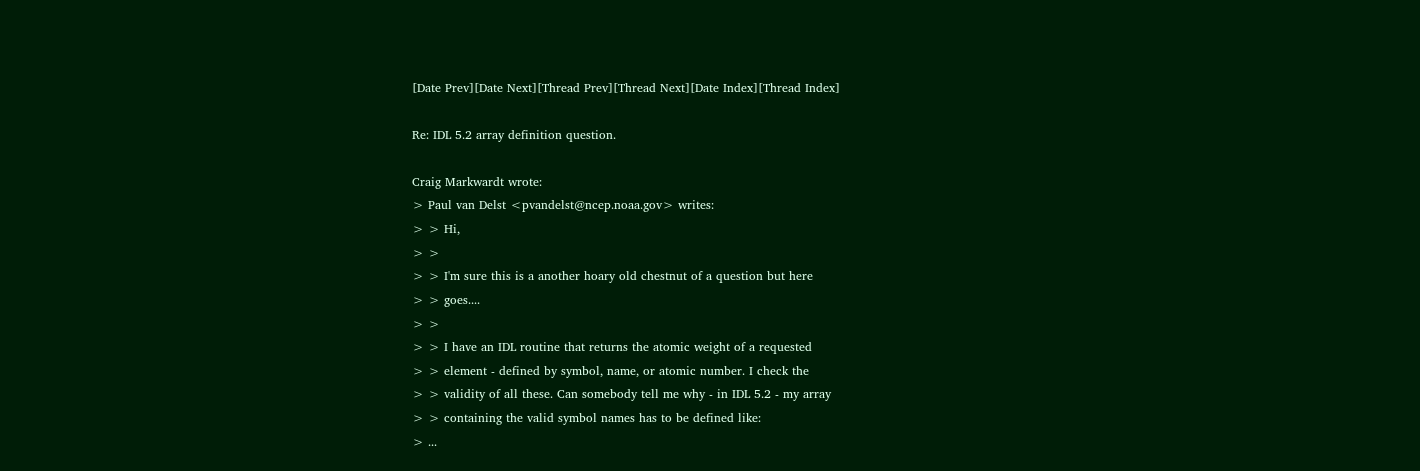[Date Prev][Date Next][Thread Prev][Thread Next][Date Index][Thread Index]

Re: IDL 5.2 array definition question.

Craig Markwardt wrote:
> Paul van Delst <pvandelst@ncep.noaa.gov> writes:
> > Hi,
> >
> > I'm sure this is a another hoary old chestnut of a question but here
> > goes....
> >
> > I have an IDL routine that returns the atomic weight of a requested
> > element - defined by symbol, name, or atomic number. I check the
> > validity of all these. Can somebody tell me why - in IDL 5.2 - my array
> > containing the valid symbol names has to be defined like:
> ...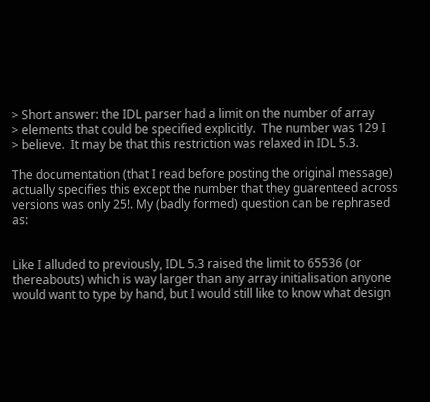> Short answer: the IDL parser had a limit on the number of array
> elements that could be specified explicitly.  The number was 129 I
> believe.  It may be that this restriction was relaxed in IDL 5.3.

The documentation (that I read before posting the original message)
actually specifies this except the number that they guarenteed across
versions was only 25!. My (badly formed) question can be rephrased as:


Like I alluded to previously, IDL 5.3 raised the limit to 65536 (or
thereabouts) which is way larger than any array initialisation anyone
would want to type by hand, but I would still like to know what design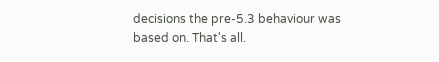decisions the pre-5.3 behaviour was based on. That's all.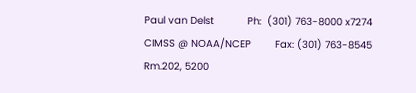Paul van Delst           Ph:  (301) 763-8000 x7274
CIMSS @ NOAA/NCEP        Fax: (301) 763-8545
Rm.202, 5200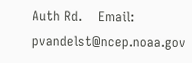Auth Rd.    Email: pvandelst@ncep.noaa.gov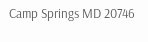Camp Springs MD 20746